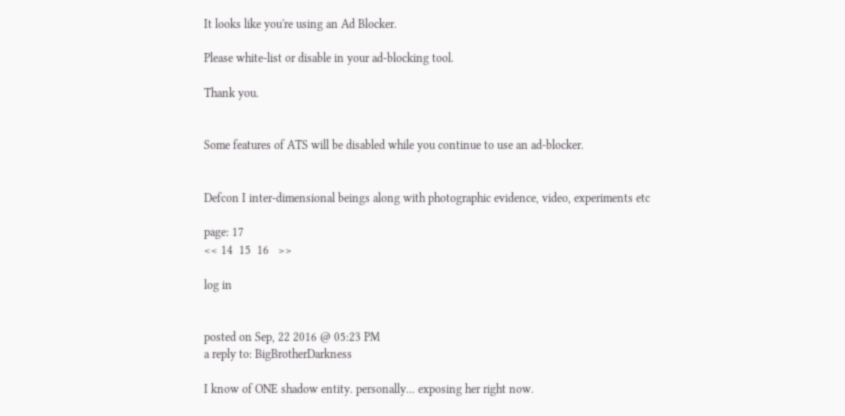It looks like you're using an Ad Blocker.

Please white-list or disable in your ad-blocking tool.

Thank you.


Some features of ATS will be disabled while you continue to use an ad-blocker.


Defcon I inter-dimensional beings along with photographic evidence, video, experiments etc

page: 17
<< 14  15  16   >>

log in


posted on Sep, 22 2016 @ 05:23 PM
a reply to: BigBrotherDarkness

I know of ONE shadow entity. personally... exposing her right now.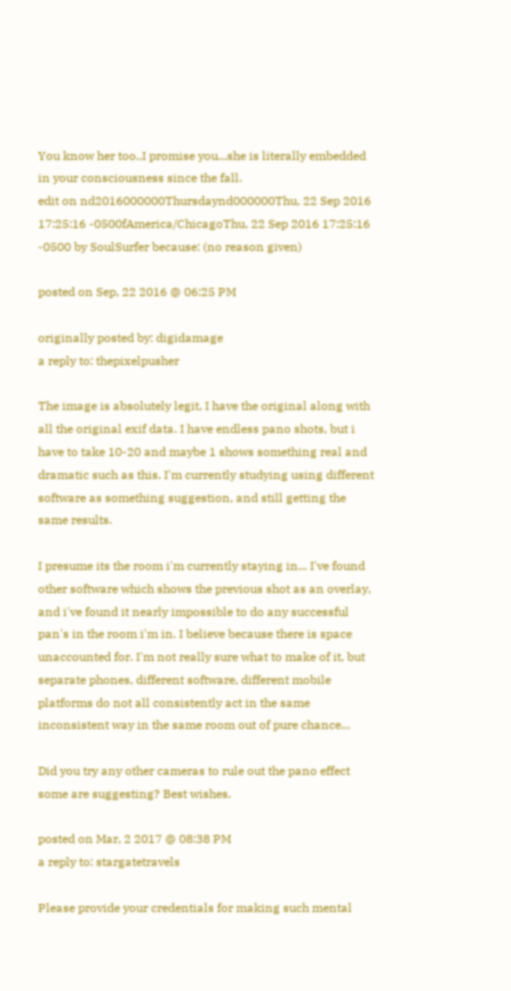You know her too..I promise you...she is literally embedded in your consciousness since the fall.
edit on nd2016000000Thursdaynd000000Thu, 22 Sep 2016 17:25:16 -0500fAmerica/ChicagoThu, 22 Sep 2016 17:25:16 -0500 by SoulSurfer because: (no reason given)

posted on Sep, 22 2016 @ 06:25 PM

originally posted by: digidamage
a reply to: thepixelpusher

The image is absolutely legit, I have the original along with all the original exif data. I have endless pano shots, but i have to take 10-20 and maybe 1 shows something real and dramatic such as this. I'm currently studying using different software as something suggestion, and still getting the same results.

I presume its the room i'm currently staying in... I've found other software which shows the previous shot as an overlay, and i've found it nearly impossible to do any successful pan's in the room i'm in. I believe because there is space unaccounted for. I'm not really sure what to make of it, but separate phones, different software, different mobile platforms do not all consistently act in the same inconsistent way in the same room out of pure chance...

Did you try any other cameras to rule out the pano effect some are suggesting? Best wishes.

posted on Mar, 2 2017 @ 08:38 PM
a reply to: stargatetravels

Please provide your credentials for making such mental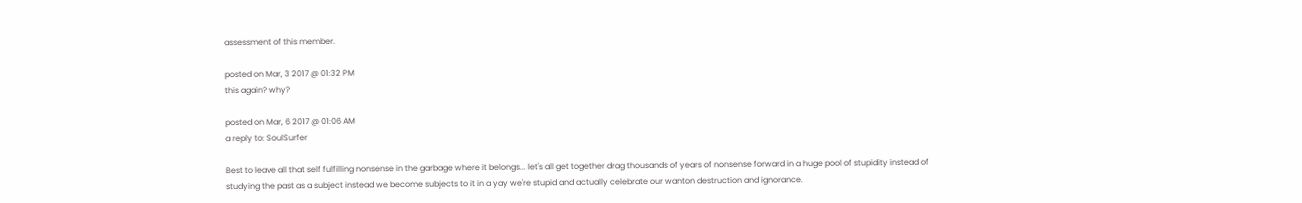assessment of this member.

posted on Mar, 3 2017 @ 01:32 PM
this again? why?

posted on Mar, 6 2017 @ 01:06 AM
a reply to: SoulSurfer

Best to leave all that self fulfilling nonsense in the garbage where it belongs... let's all get together drag thousands of years of nonsense forward in a huge pool of stupidity instead of studying the past as a subject instead we become subjects to it in a yay we're stupid and actually celebrate our wanton destruction and ignorance.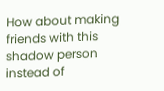How about making friends with this shadow person instead of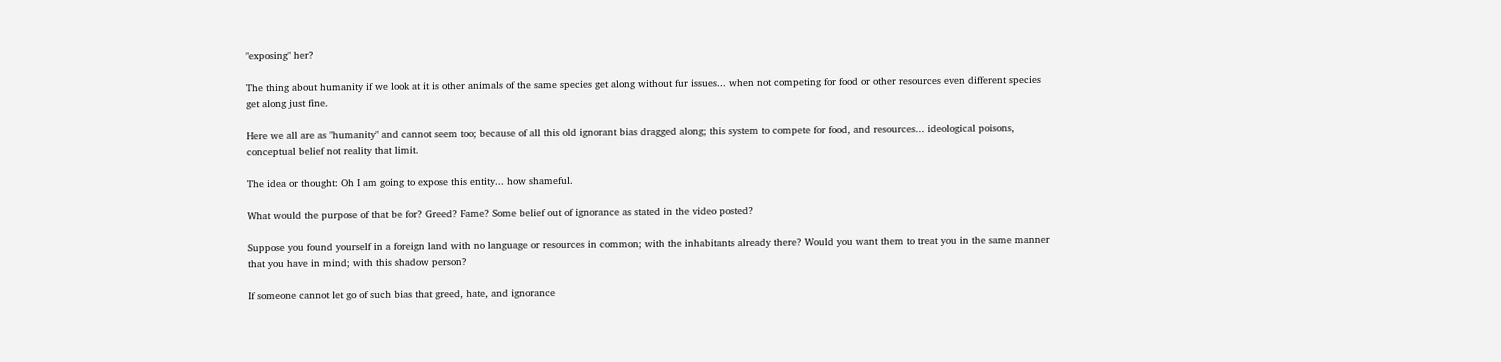"exposing" her?

The thing about humanity if we look at it is other animals of the same species get along without fur issues... when not competing for food or other resources even different species get along just fine.

Here we all are as "humanity" and cannot seem too; because of all this old ignorant bias dragged along; this system to compete for food, and resources... ideological poisons, conceptual belief not reality that limit.

The idea or thought: Oh I am going to expose this entity... how shameful.

What would the purpose of that be for? Greed? Fame? Some belief out of ignorance as stated in the video posted?

Suppose you found yourself in a foreign land with no language or resources in common; with the inhabitants already there? Would you want them to treat you in the same manner that you have in mind; with this shadow person?

If someone cannot let go of such bias that greed, hate, and ignorance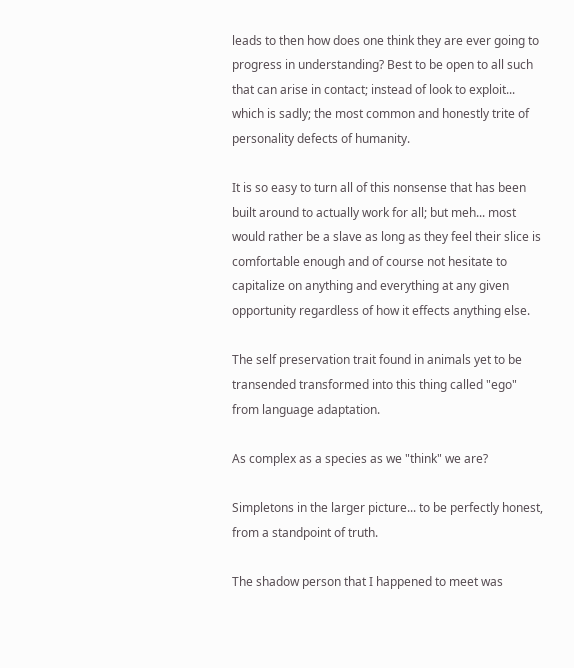leads to then how does one think they are ever going to progress in understanding? Best to be open to all such that can arise in contact; instead of look to exploit... which is sadly; the most common and honestly trite of personality defects of humanity.

It is so easy to turn all of this nonsense that has been built around to actually work for all; but meh... most would rather be a slave as long as they feel their slice is comfortable enough and of course not hesitate to capitalize on anything and everything at any given opportunity regardless of how it effects anything else.

The self preservation trait found in animals yet to be transended transformed into this thing called "ego" from language adaptation.

As complex as a species as we "think" we are?

Simpletons in the larger picture... to be perfectly honest, from a standpoint of truth.

The shadow person that I happened to meet was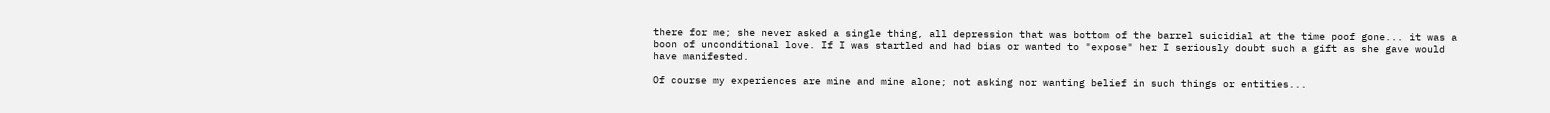there for me; she never asked a single thing, all depression that was bottom of the barrel suicidial at the time poof gone... it was a boon of unconditional love. If I was startled and had bias or wanted to "expose" her I seriously doubt such a gift as she gave would have manifested.

Of course my experiences are mine and mine alone; not asking nor wanting belief in such things or entities...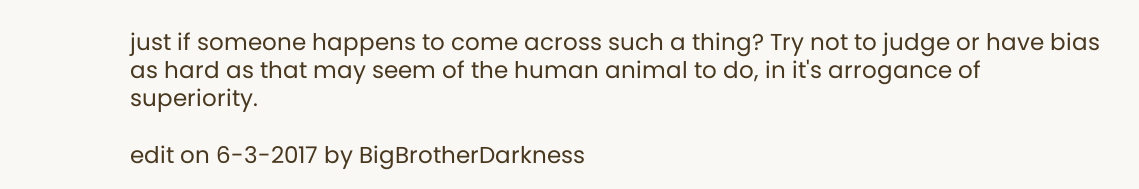just if someone happens to come across such a thing? Try not to judge or have bias as hard as that may seem of the human animal to do, in it's arrogance of superiority.

edit on 6-3-2017 by BigBrotherDarkness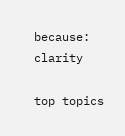because: clarity

top topics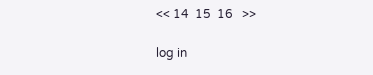<< 14  15  16   >>

log in